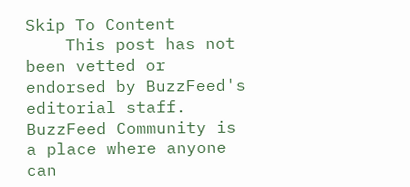Skip To Content
    This post has not been vetted or endorsed by BuzzFeed's editorial staff. BuzzFeed Community is a place where anyone can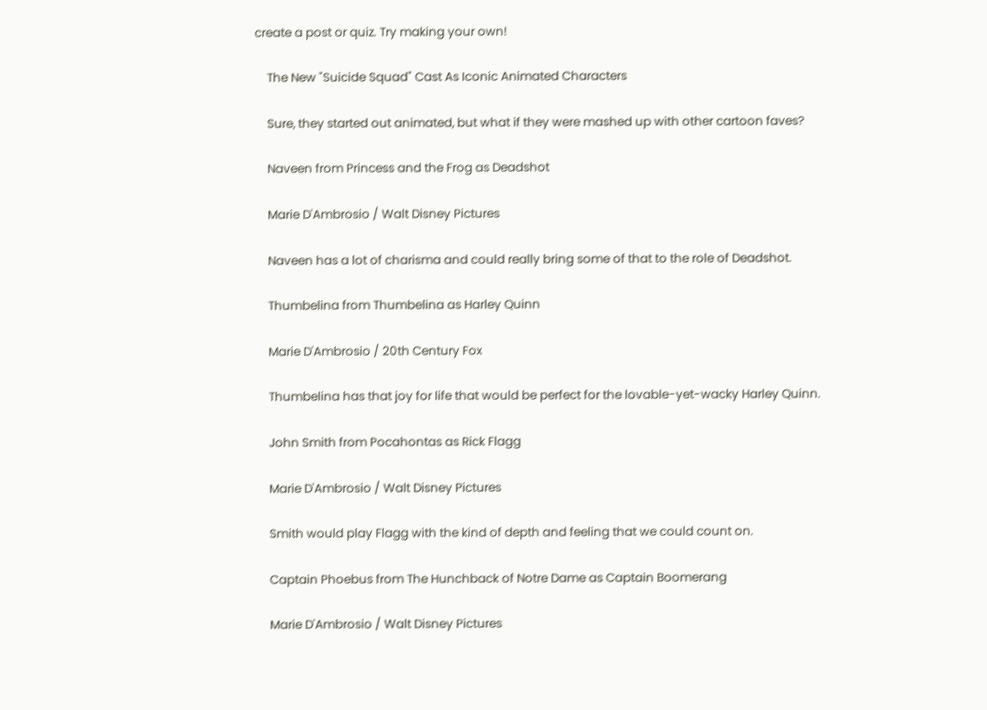create a post or quiz. Try making your own!

    The New "Suicide Squad" Cast As Iconic Animated Characters

    Sure, they started out animated, but what if they were mashed up with other cartoon faves?

    Naveen from Princess and the Frog as Deadshot

    Marie D'Ambrosio / Walt Disney Pictures

    Naveen has a lot of charisma and could really bring some of that to the role of Deadshot.

    Thumbelina from Thumbelina as Harley Quinn

    Marie D'Ambrosio / 20th Century Fox

    Thumbelina has that joy for life that would be perfect for the lovable-yet-wacky Harley Quinn.

    John Smith from Pocahontas as Rick Flagg

    Marie D'Ambrosio / Walt Disney Pictures

    Smith would play Flagg with the kind of depth and feeling that we could count on.

    Captain Phoebus from The Hunchback of Notre Dame as Captain Boomerang

    Marie D'Ambrosio / Walt Disney Pictures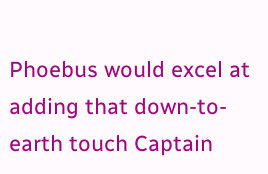Phoebus would excel at adding that down-to-earth touch Captain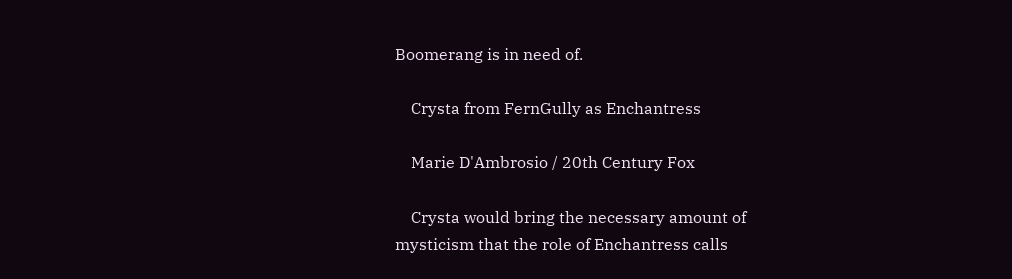Boomerang is in need of.

    Crysta from FernGully as Enchantress

    Marie D'Ambrosio / 20th Century Fox

    Crysta would bring the necessary amount of mysticism that the role of Enchantress calls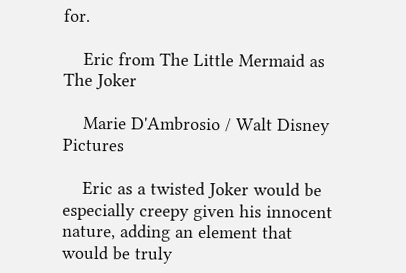for.

    Eric from The Little Mermaid as The Joker

    Marie D'Ambrosio / Walt Disney Pictures

    Eric as a twisted Joker would be especially creepy given his innocent nature, adding an element that would be truly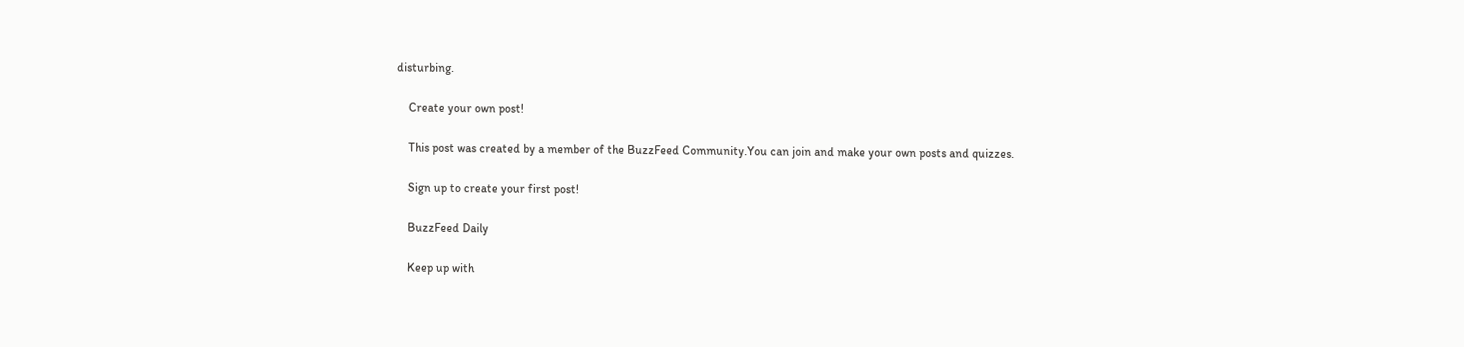disturbing.

    Create your own post!

    This post was created by a member of the BuzzFeed Community.You can join and make your own posts and quizzes.

    Sign up to create your first post!

    BuzzFeed Daily

    Keep up with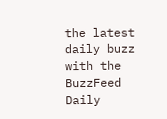the latest daily buzz with the BuzzFeed Daily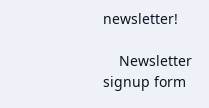newsletter!

    Newsletter signup form